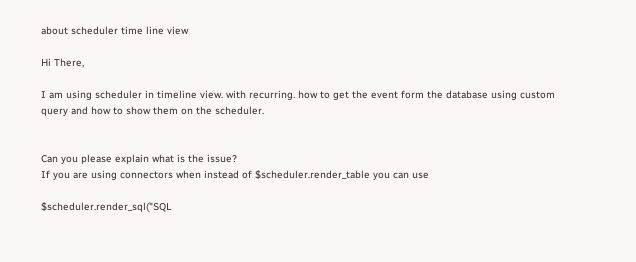about scheduler time line view

Hi There,

I am using scheduler in timeline view. with recurring. how to get the event form the database using custom query and how to show them on the scheduler.


Can you please explain what is the issue?
If you are using connectors when instead of $scheduler.render_table you can use

$scheduler.render_sql("SQL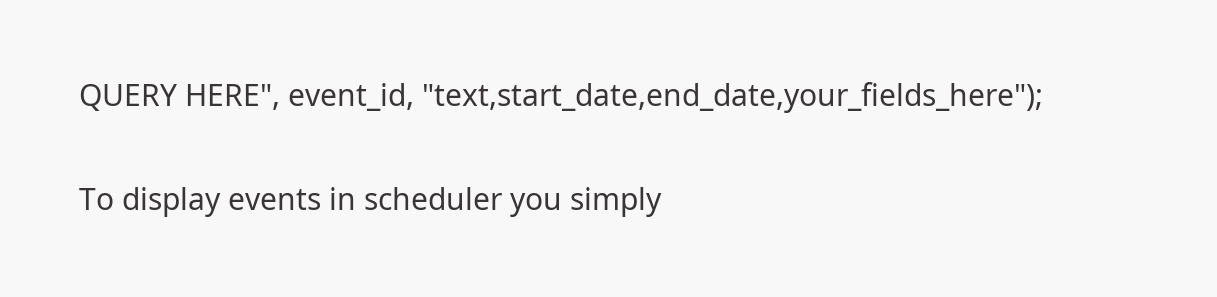QUERY HERE", event_id, "text,start_date,end_date,your_fields_here");

To display events in scheduler you simply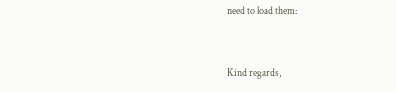need to load them:


Kind regards,